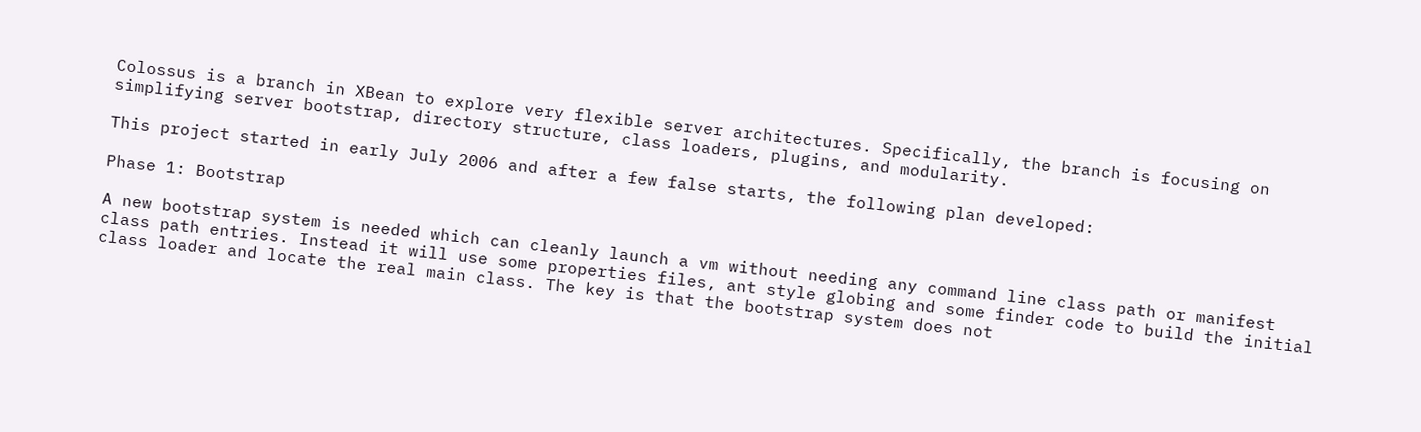Colossus is a branch in XBean to explore very flexible server architectures. Specifically, the branch is focusing on simplifying server bootstrap, directory structure, class loaders, plugins, and modularity.

This project started in early July 2006 and after a few false starts, the following plan developed:

Phase 1: Bootstrap

A new bootstrap system is needed which can cleanly launch a vm without needing any command line class path or manifest class path entries. Instead it will use some properties files, ant style globing and some finder code to build the initial class loader and locate the real main class. The key is that the bootstrap system does not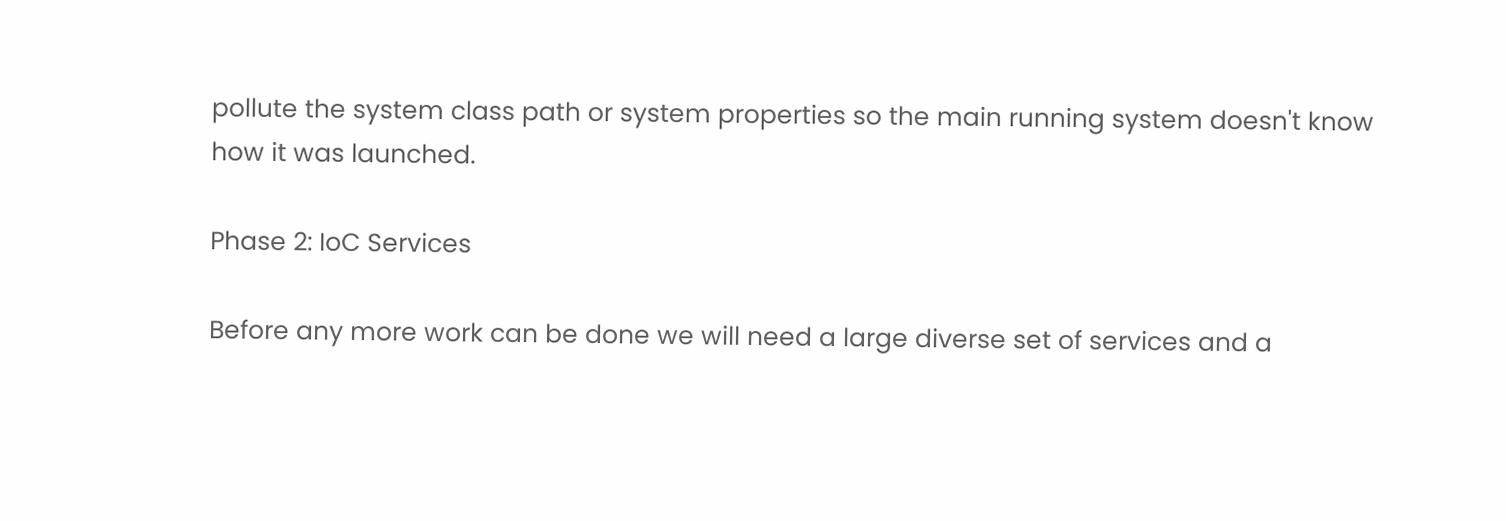pollute the system class path or system properties so the main running system doesn't know how it was launched.

Phase 2: IoC Services

Before any more work can be done we will need a large diverse set of services and a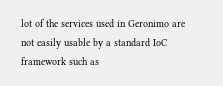lot of the services used in Geronimo are not easily usable by a standard IoC framework such as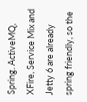Spring. ActiveMQ, XFire, Service Mix and Jetty 6 are already spring friendly, so the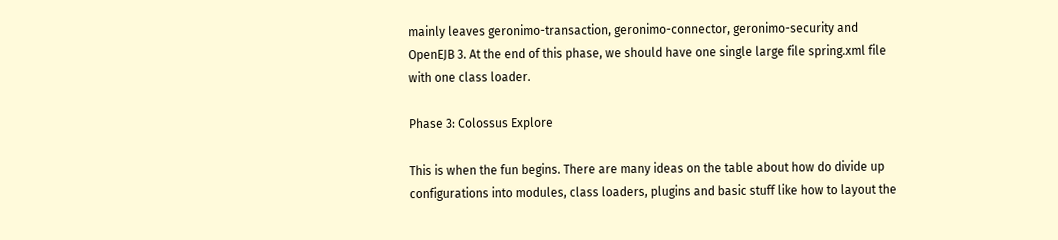mainly leaves geronimo-transaction, geronimo-connector, geronimo-security and OpenEJB 3. At the end of this phase, we should have one single large file spring.xml file with one class loader.

Phase 3: Colossus Explore

This is when the fun begins. There are many ideas on the table about how do divide up configurations into modules, class loaders, plugins and basic stuff like how to layout the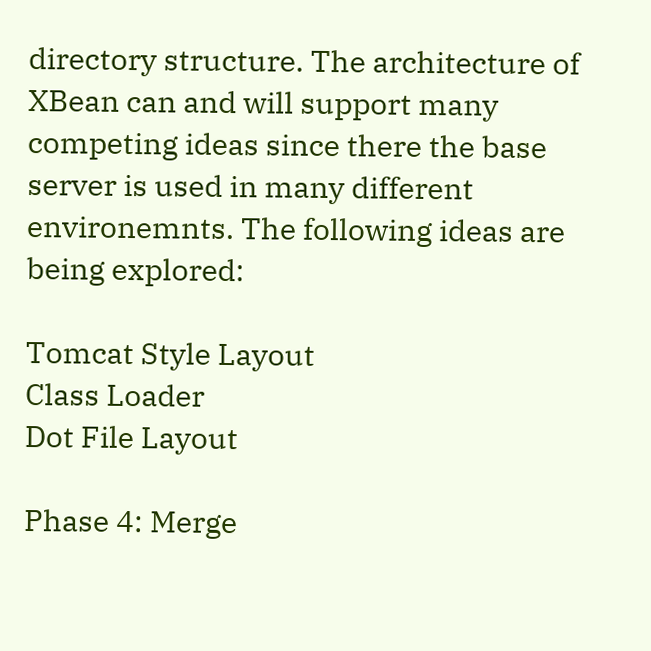directory structure. The architecture of XBean can and will support many competing ideas since there the base server is used in many different environemnts. The following ideas are being explored:

Tomcat Style Layout
Class Loader
Dot File Layout

Phase 4: Merge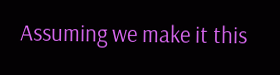Assuming we make it this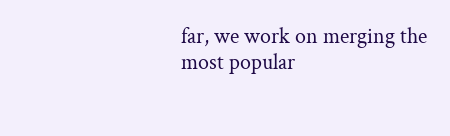far, we work on merging the most popular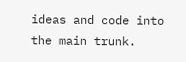ideas and code into the main trunk.